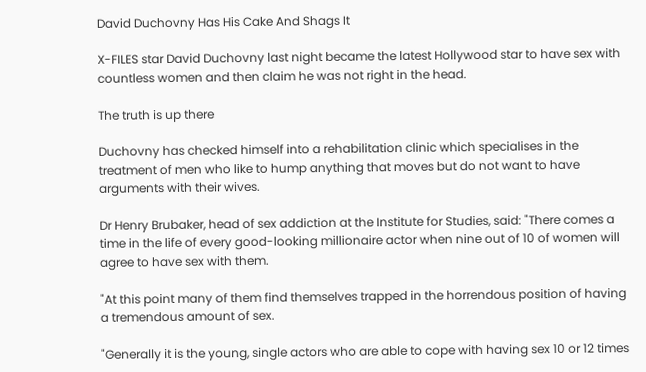David Duchovny Has His Cake And Shags It

X-FILES star David Duchovny last night became the latest Hollywood star to have sex with countless women and then claim he was not right in the head.

The truth is up there

Duchovny has checked himself into a rehabilitation clinic which specialises in the treatment of men who like to hump anything that moves but do not want to have arguments with their wives.

Dr Henry Brubaker, head of sex addiction at the Institute for Studies, said: "There comes a time in the life of every good-looking millionaire actor when nine out of 10 of women will agree to have sex with them.

"At this point many of them find themselves trapped in the horrendous position of having a tremendous amount of sex.

"Generally it is the young, single actors who are able to cope with having sex 10 or 12 times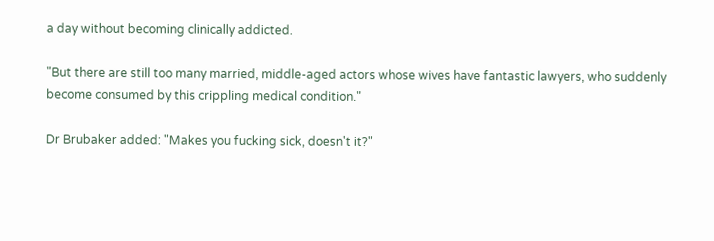a day without becoming clinically addicted.

"But there are still too many married, middle-aged actors whose wives have fantastic lawyers, who suddenly become consumed by this crippling medical condition."

Dr Brubaker added: "Makes you fucking sick, doesn't it?"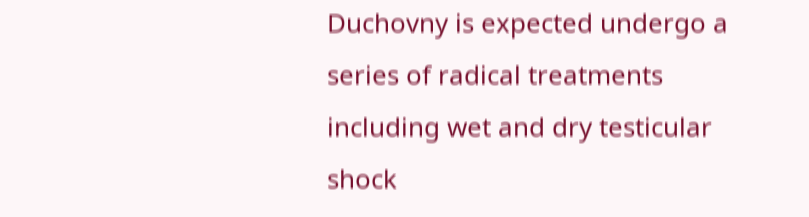Duchovny is expected undergo a series of radical treatments including wet and dry testicular shock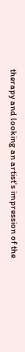therapy and looking an artist's impression of the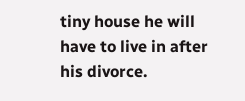tiny house he will have to live in after his divorce.